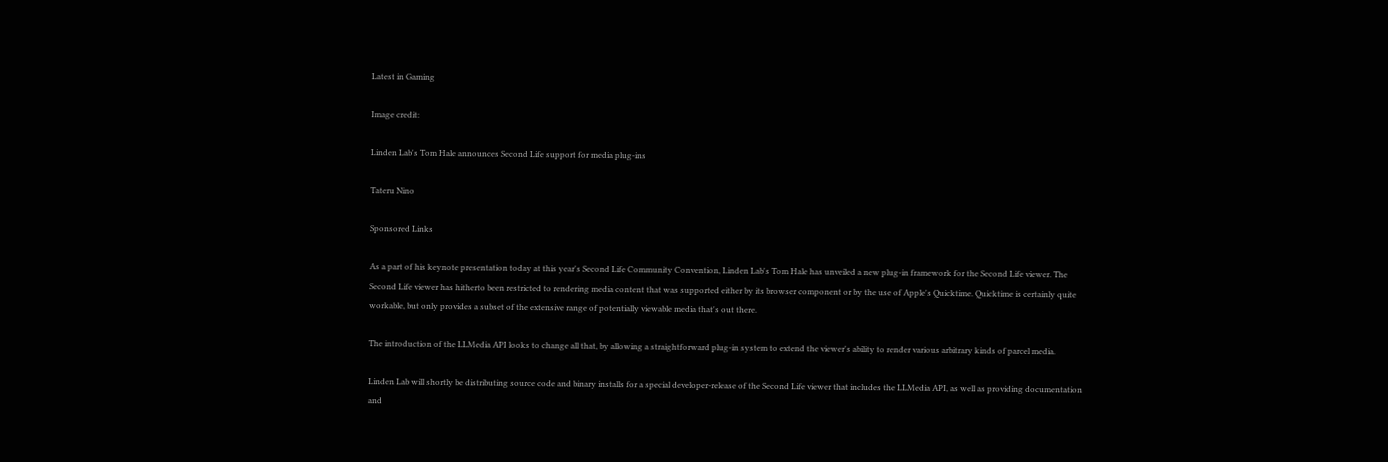Latest in Gaming

Image credit:

Linden Lab's Tom Hale announces Second Life support for media plug-ins

Tateru Nino

Sponsored Links

As a part of his keynote presentation today at this year's Second Life Community Convention, Linden Lab's Tom Hale has unveiled a new plug-in framework for the Second Life viewer. The Second Life viewer has hitherto been restricted to rendering media content that was supported either by its browser component or by the use of Apple's Quicktime. Quicktime is certainly quite workable, but only provides a subset of the extensive range of potentially viewable media that's out there.

The introduction of the LLMedia API looks to change all that, by allowing a straightforward plug-in system to extend the viewer's ability to render various arbitrary kinds of parcel media.

Linden Lab will shortly be distributing source code and binary installs for a special developer-release of the Second Life viewer that includes the LLMedia API, as well as providing documentation and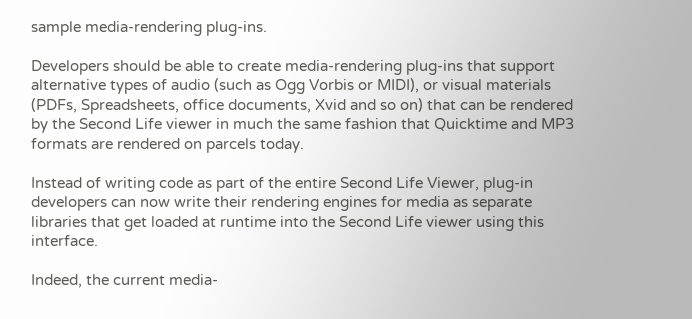sample media-rendering plug-ins.

Developers should be able to create media-rendering plug-ins that support alternative types of audio (such as Ogg Vorbis or MIDI), or visual materials (PDFs, Spreadsheets, office documents, Xvid and so on) that can be rendered by the Second Life viewer in much the same fashion that Quicktime and MP3 formats are rendered on parcels today.

Instead of writing code as part of the entire Second Life Viewer, plug-in developers can now write their rendering engines for media as separate libraries that get loaded at runtime into the Second Life viewer using this interface.

Indeed, the current media-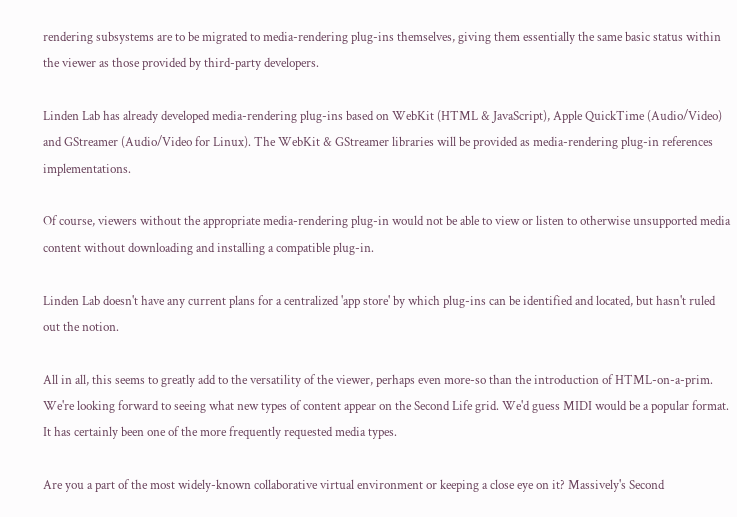rendering subsystems are to be migrated to media-rendering plug-ins themselves, giving them essentially the same basic status within the viewer as those provided by third-party developers.

Linden Lab has already developed media-rendering plug-ins based on WebKit (HTML & JavaScript), Apple QuickTime (Audio/Video) and GStreamer (Audio/Video for Linux). The WebKit & GStreamer libraries will be provided as media-rendering plug-in references implementations.

Of course, viewers without the appropriate media-rendering plug-in would not be able to view or listen to otherwise unsupported media content without downloading and installing a compatible plug-in.

Linden Lab doesn't have any current plans for a centralized 'app store' by which plug-ins can be identified and located, but hasn't ruled out the notion.

All in all, this seems to greatly add to the versatility of the viewer, perhaps even more-so than the introduction of HTML-on-a-prim. We're looking forward to seeing what new types of content appear on the Second Life grid. We'd guess MIDI would be a popular format. It has certainly been one of the more frequently requested media types.

Are you a part of the most widely-known collaborative virtual environment or keeping a close eye on it? Massively's Second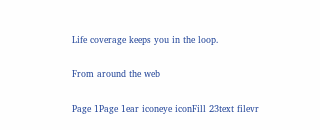Life coverage keeps you in the loop.

From around the web

Page 1Page 1ear iconeye iconFill 23text filevr